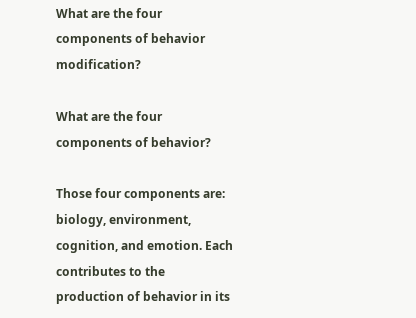What are the four components of behavior modification?

What are the four components of behavior?

Those four components are: biology, environment, cognition, and emotion. Each contributes to the production of behavior in its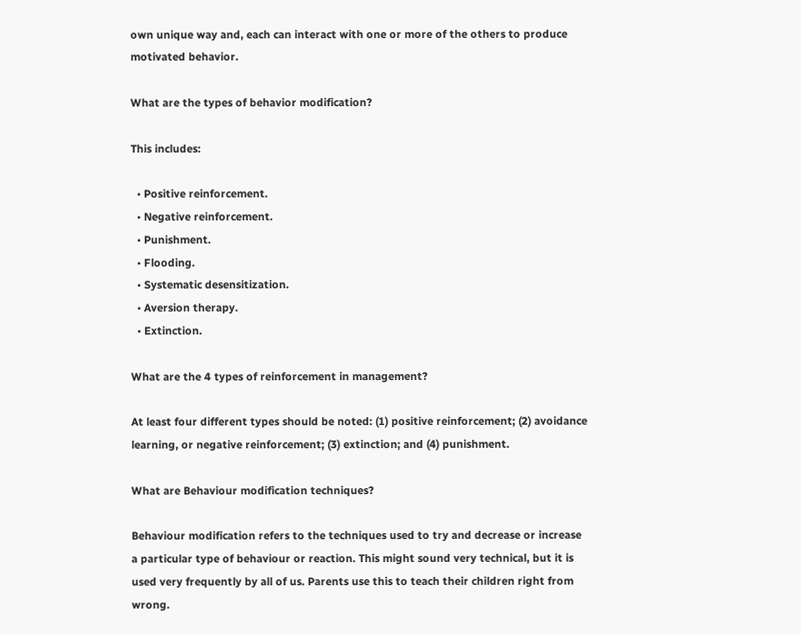own unique way and, each can interact with one or more of the others to produce motivated behavior.

What are the types of behavior modification?

This includes:

  • Positive reinforcement.
  • Negative reinforcement.
  • Punishment.
  • Flooding.
  • Systematic desensitization.
  • Aversion therapy.
  • Extinction.

What are the 4 types of reinforcement in management?

At least four different types should be noted: (1) positive reinforcement; (2) avoidance learning, or negative reinforcement; (3) extinction; and (4) punishment.

What are Behaviour modification techniques?

Behaviour modification refers to the techniques used to try and decrease or increase a particular type of behaviour or reaction. This might sound very technical, but it is used very frequently by all of us. Parents use this to teach their children right from wrong.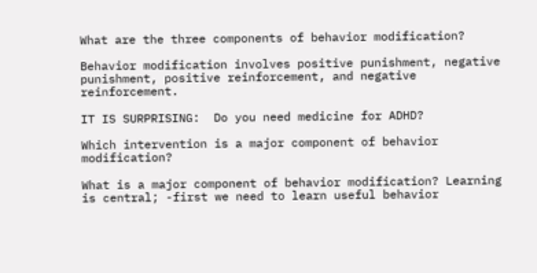What are the three components of behavior modification?

Behavior modification involves positive punishment, negative punishment, positive reinforcement, and negative reinforcement.

IT IS SURPRISING:  Do you need medicine for ADHD?

Which intervention is a major component of behavior modification?

What is a major component of behavior modification? Learning is central; -first we need to learn useful behavior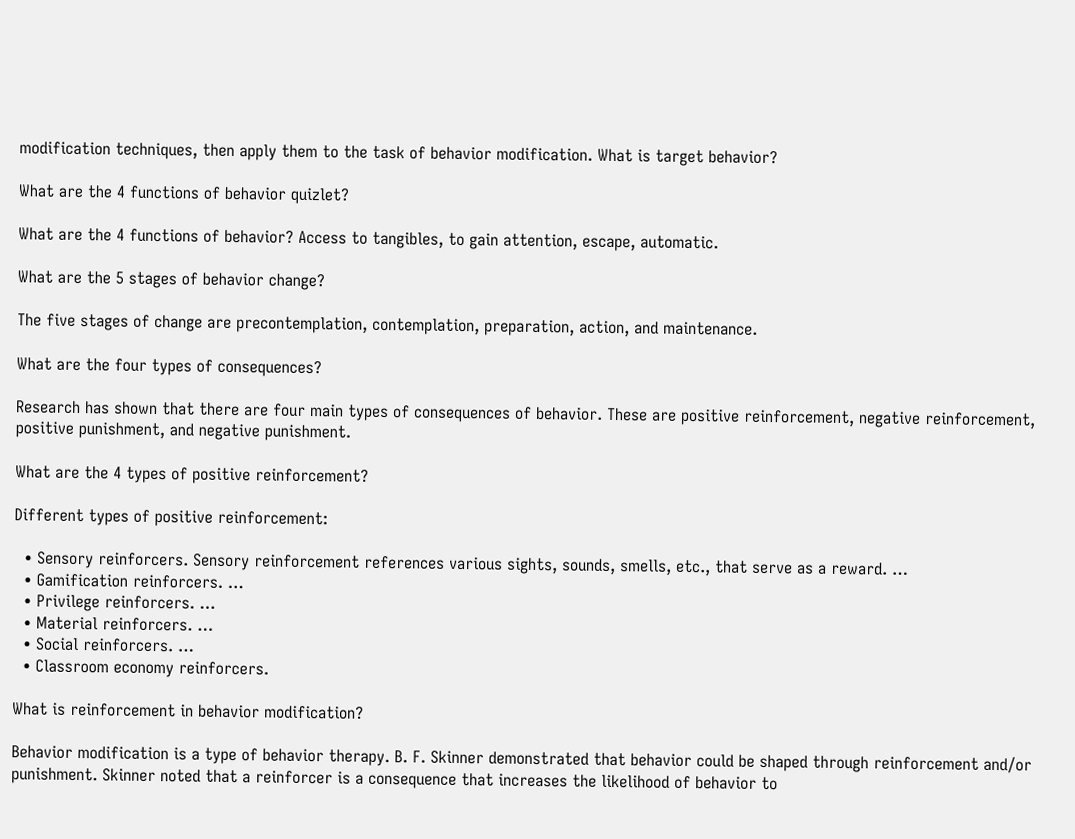modification techniques, then apply them to the task of behavior modification. What is target behavior?

What are the 4 functions of behavior quizlet?

What are the 4 functions of behavior? Access to tangibles, to gain attention, escape, automatic.

What are the 5 stages of behavior change?

The five stages of change are precontemplation, contemplation, preparation, action, and maintenance.

What are the four types of consequences?

Research has shown that there are four main types of consequences of behavior. These are positive reinforcement, negative reinforcement, positive punishment, and negative punishment.

What are the 4 types of positive reinforcement?

Different types of positive reinforcement:

  • Sensory reinforcers. Sensory reinforcement references various sights, sounds, smells, etc., that serve as a reward. …
  • Gamification reinforcers. …
  • Privilege reinforcers. …
  • Material reinforcers. …
  • Social reinforcers. …
  • Classroom economy reinforcers.

What is reinforcement in behavior modification?

Behavior modification is a type of behavior therapy. B. F. Skinner demonstrated that behavior could be shaped through reinforcement and/or punishment. Skinner noted that a reinforcer is a consequence that increases the likelihood of behavior to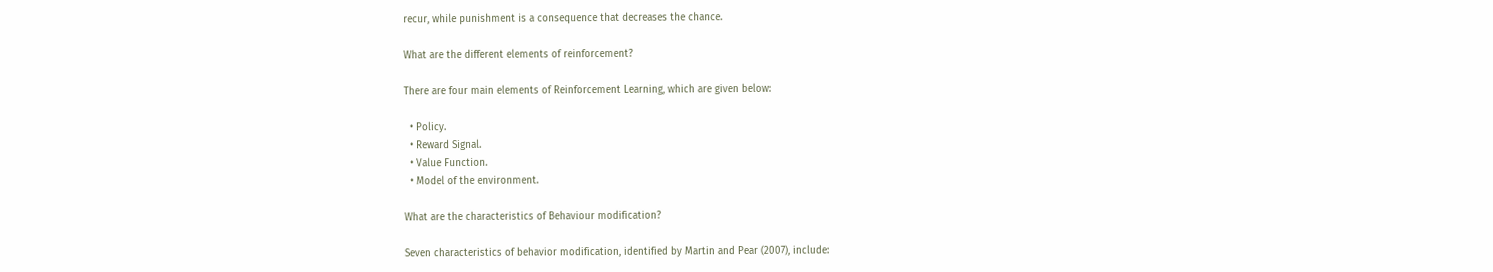recur, while punishment is a consequence that decreases the chance.

What are the different elements of reinforcement?

There are four main elements of Reinforcement Learning, which are given below:

  • Policy.
  • Reward Signal.
  • Value Function.
  • Model of the environment.

What are the characteristics of Behaviour modification?

Seven characteristics of behavior modification, identified by Martin and Pear (2007), include: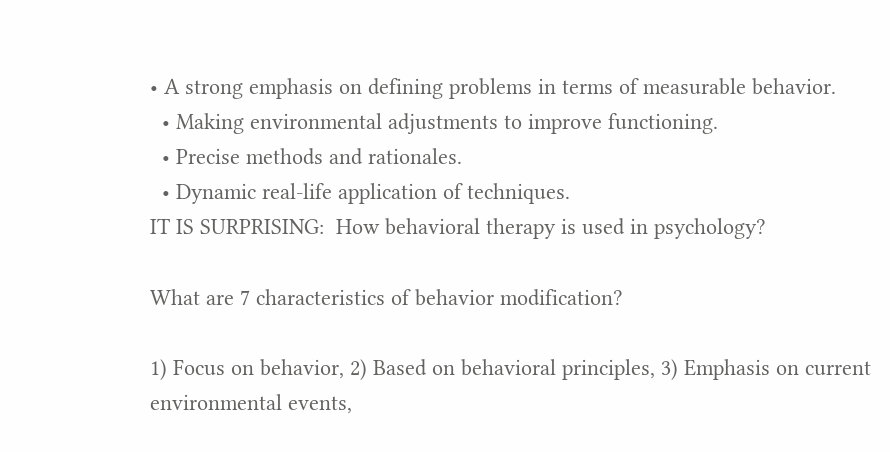• A strong emphasis on defining problems in terms of measurable behavior.
  • Making environmental adjustments to improve functioning.
  • Precise methods and rationales.
  • Dynamic real-life application of techniques.
IT IS SURPRISING:  How behavioral therapy is used in psychology?

What are 7 characteristics of behavior modification?

1) Focus on behavior, 2) Based on behavioral principles, 3) Emphasis on current environmental events,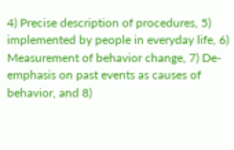4) Precise description of procedures, 5) implemented by people in everyday life, 6) Measurement of behavior change, 7) De-emphasis on past events as causes of behavior, and 8)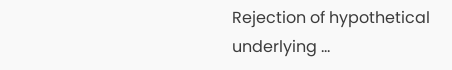Rejection of hypothetical underlying …